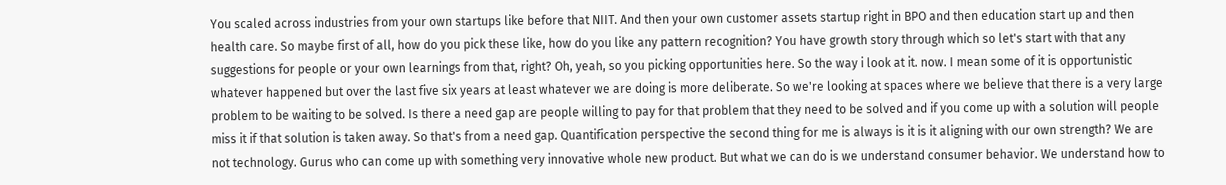You scaled across industries from your own startups like before that NIIT. And then your own customer assets startup right in BPO and then education start up and then health care. So maybe first of all, how do you pick these like, how do you like any pattern recognition? You have growth story through which so let's start with that any suggestions for people or your own learnings from that, right? Oh, yeah, so you picking opportunities here. So the way i look at it. now. I mean some of it is opportunistic whatever happened but over the last five six years at least whatever we are doing is more deliberate. So we're looking at spaces where we believe that there is a very large problem to be waiting to be solved. Is there a need gap are people willing to pay for that problem that they need to be solved and if you come up with a solution will people miss it if that solution is taken away. So that's from a need gap. Quantification perspective the second thing for me is always is it is it aligning with our own strength? We are not technology. Gurus who can come up with something very innovative whole new product. But what we can do is we understand consumer behavior. We understand how to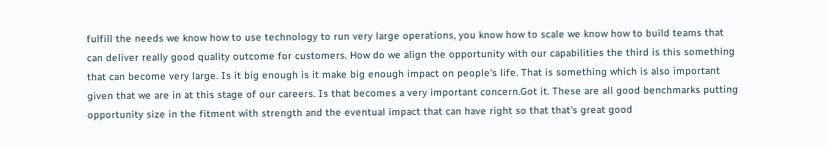fulfill the needs we know how to use technology to run very large operations, you know how to scale we know how to build teams that can deliver really good quality outcome for customers. How do we align the opportunity with our capabilities the third is this something that can become very large. Is it big enough is it make big enough impact on people's life. That is something which is also important given that we are in at this stage of our careers. Is that becomes a very important concern.Got it. These are all good benchmarks putting opportunity size in the fitment with strength and the eventual impact that can have right so that that's great good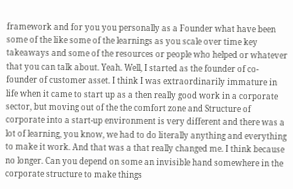framework and for you you personally as a Founder what have been some of the like some of the learnings as you scale over time key takeaways and some of the resources or people who helped or whatever that you can talk about. Yeah. Well, I started as the founder of co-founder of customer asset. I think I was extraordinarily immature in life when it came to start up as a then really good work in a corporate sector, but moving out of the the comfort zone and Structure of corporate into a start-up environment is very different and there was a lot of learning, you know, we had to do literally anything and everything to make it work. And that was a that really changed me. I think because no longer. Can you depend on some an invisible hand somewhere in the corporate structure to make things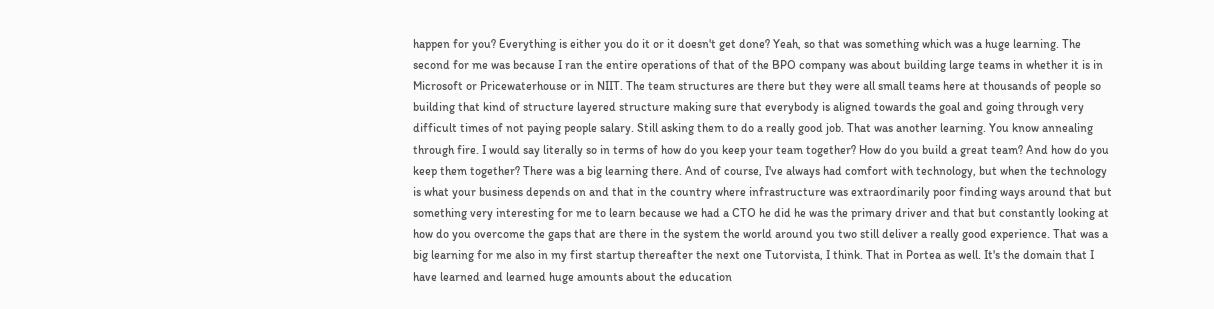happen for you? Everything is either you do it or it doesn't get done? Yeah, so that was something which was a huge learning. The second for me was because I ran the entire operations of that of the BPO company was about building large teams in whether it is in Microsoft or Pricewaterhouse or in NIIT. The team structures are there but they were all small teams here at thousands of people so building that kind of structure layered structure making sure that everybody is aligned towards the goal and going through very difficult times of not paying people salary. Still asking them to do a really good job. That was another learning. You know annealing through fire. I would say literally so in terms of how do you keep your team together? How do you build a great team? And how do you keep them together? There was a big learning there. And of course, I've always had comfort with technology, but when the technology is what your business depends on and that in the country where infrastructure was extraordinarily poor finding ways around that but something very interesting for me to learn because we had a CTO he did he was the primary driver and that but constantly looking at how do you overcome the gaps that are there in the system the world around you two still deliver a really good experience. That was a big learning for me also in my first startup thereafter the next one Tutorvista, I think. That in Portea as well. It's the domain that I have learned and learned huge amounts about the education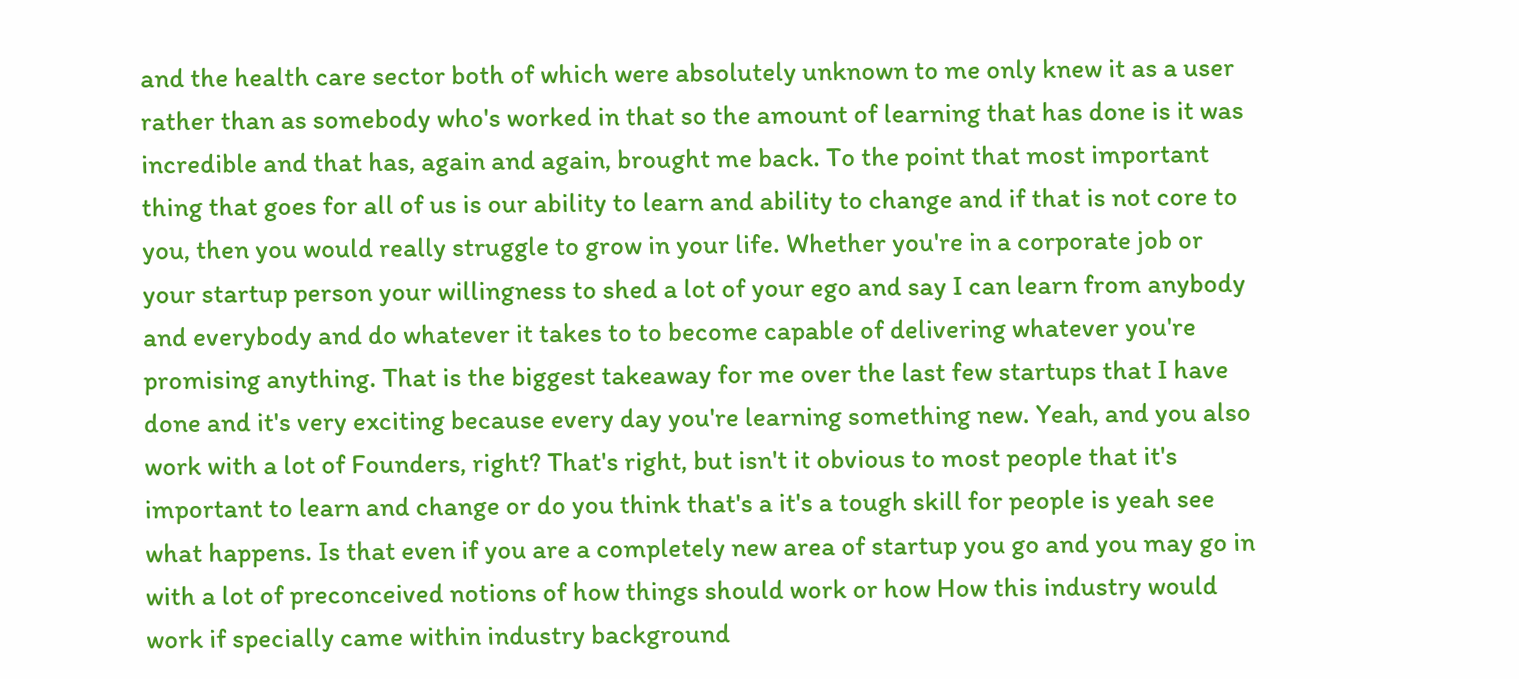and the health care sector both of which were absolutely unknown to me only knew it as a user rather than as somebody who's worked in that so the amount of learning that has done is it was incredible and that has, again and again, brought me back. To the point that most important thing that goes for all of us is our ability to learn and ability to change and if that is not core to you, then you would really struggle to grow in your life. Whether you're in a corporate job or your startup person your willingness to shed a lot of your ego and say I can learn from anybody and everybody and do whatever it takes to to become capable of delivering whatever you're promising anything. That is the biggest takeaway for me over the last few startups that I have done and it's very exciting because every day you're learning something new. Yeah, and you also work with a lot of Founders, right? That's right, but isn't it obvious to most people that it's important to learn and change or do you think that's a it's a tough skill for people is yeah see what happens. Is that even if you are a completely new area of startup you go and you may go in with a lot of preconceived notions of how things should work or how How this industry would work if specially came within industry background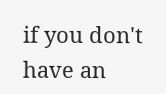if you don't have an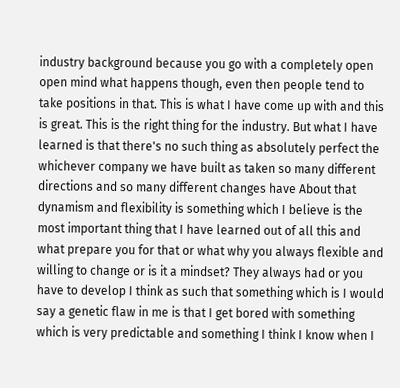industry background because you go with a completely open open mind what happens though, even then people tend to take positions in that. This is what I have come up with and this is great. This is the right thing for the industry. But what I have learned is that there's no such thing as absolutely perfect the whichever company we have built as taken so many different directions and so many different changes have About that dynamism and flexibility is something which I believe is the most important thing that I have learned out of all this and what prepare you for that or what why you always flexible and willing to change or is it a mindset? They always had or you have to develop I think as such that something which is I would say a genetic flaw in me is that I get bored with something which is very predictable and something I think I know when I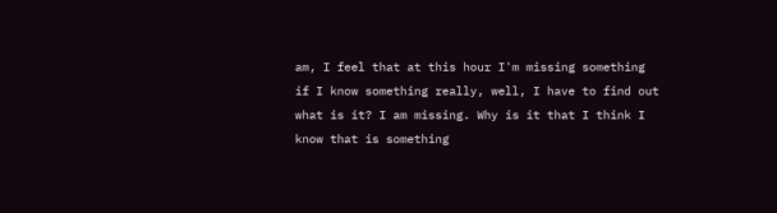am, I feel that at this hour I'm missing something if I know something really, well, I have to find out what is it? I am missing. Why is it that I think I know that is something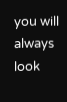you will always look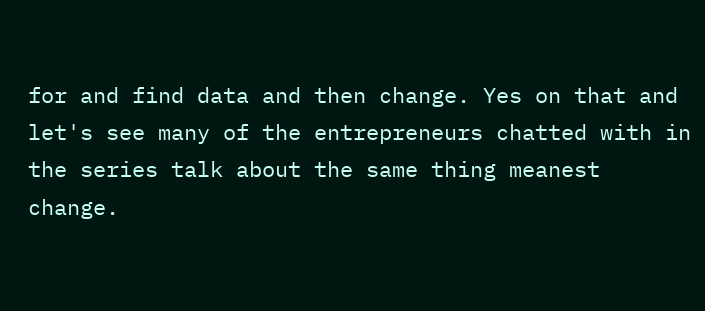for and find data and then change. Yes on that and let's see many of the entrepreneurs chatted with in the series talk about the same thing meanest change.